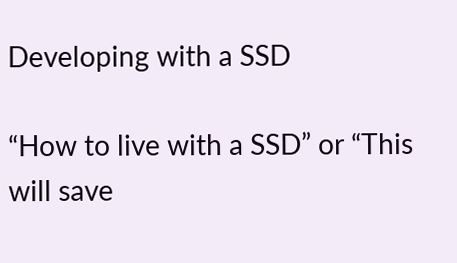Developing with a SSD

“How to live with a SSD” or “This will save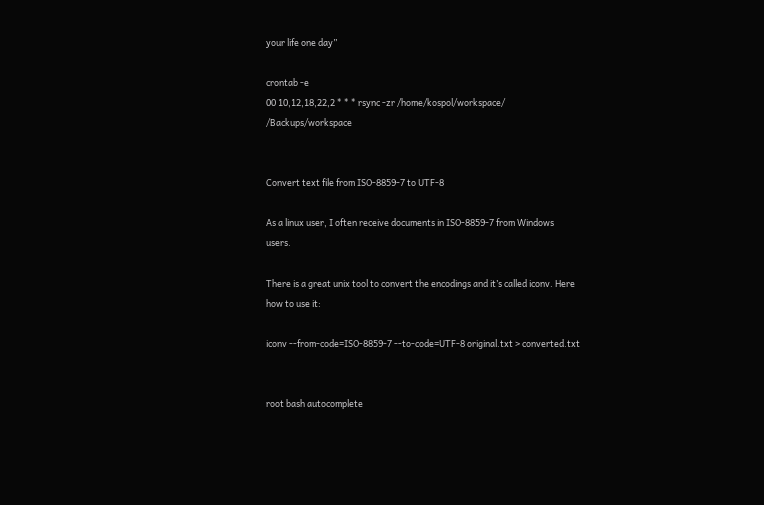your life one day”

crontab -e
00 10,12,18,22,2 * * * rsync -zr /home/kospol/workspace/ /Backups/workspace


Convert text file from ISO-8859-7 to UTF-8

As a linux user, I often receive documents in ISO-8859-7 from Windows users.

There is a great unix tool to convert the encodings and it’s called iconv. Here how to use it:

iconv --from-code=ISO-8859-7 --to-code=UTF-8 original.txt > converted.txt


root bash autocomplete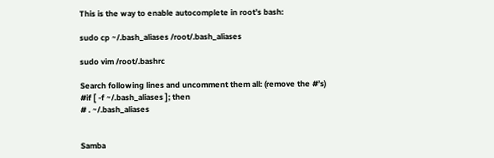This is the way to enable autocomplete in root’s bash:

sudo cp ~/.bash_aliases /root/.bash_aliases

sudo vim /root/.bashrc

Search following lines and uncomment them all: (remove the #’s)
#if [ -f ~/.bash_aliases ]; then
# . ~/.bash_aliases


Samba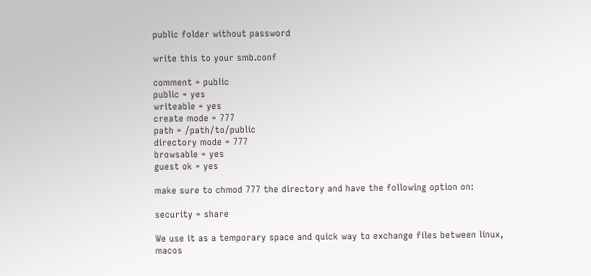public folder without password

write this to your smb.conf

comment = public
public = yes
writeable = yes
create mode = 777
path = /path/to/public
directory mode = 777
browsable = yes
guest ok = yes

make sure to chmod 777 the directory and have the following option on:

security = share

We use it as a temporary space and quick way to exchange files between linux, macos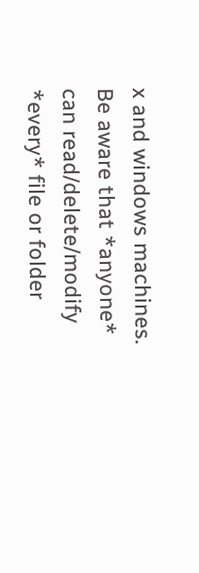x and windows machines.
Be aware that *anyone* can read/delete/modify *every* file or folder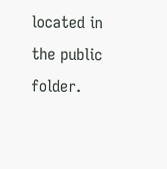located in the public folder.